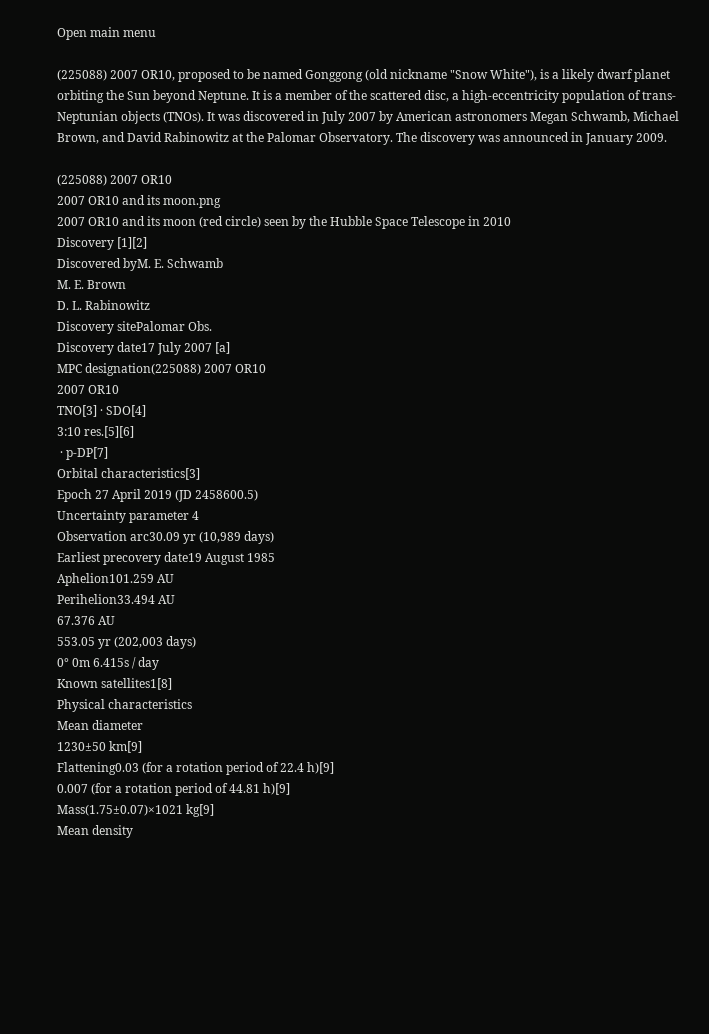Open main menu

(225088) 2007 OR10, proposed to be named Gonggong (old nickname "Snow White"), is a likely dwarf planet orbiting the Sun beyond Neptune. It is a member of the scattered disc, a high-eccentricity population of trans-Neptunian objects (TNOs). It was discovered in July 2007 by American astronomers Megan Schwamb, Michael Brown, and David Rabinowitz at the Palomar Observatory. The discovery was announced in January 2009.

(225088) 2007 OR10
2007 OR10 and its moon.png
2007 OR10 and its moon (red circle) seen by the Hubble Space Telescope in 2010
Discovery [1][2]
Discovered byM. E. Schwamb
M. E. Brown
D. L. Rabinowitz
Discovery sitePalomar Obs.
Discovery date17 July 2007 [a]
MPC designation(225088) 2007 OR10
2007 OR10
TNO[3] · SDO[4]
3:10 res.[5][6]
 · p-DP[7]
Orbital characteristics[3]
Epoch 27 April 2019 (JD 2458600.5)
Uncertainty parameter 4
Observation arc30.09 yr (10,989 days)
Earliest precovery date19 August 1985
Aphelion101.259 AU
Perihelion33.494 AU
67.376 AU
553.05 yr (202,003 days)
0° 0m 6.415s / day
Known satellites1[8]
Physical characteristics
Mean diameter
1230±50 km[9]
Flattening0.03 (for a rotation period of 22.4 h)[9]
0.007 (for a rotation period of 44.81 h)[9]
Mass(1.75±0.07)×1021 kg[9]
Mean density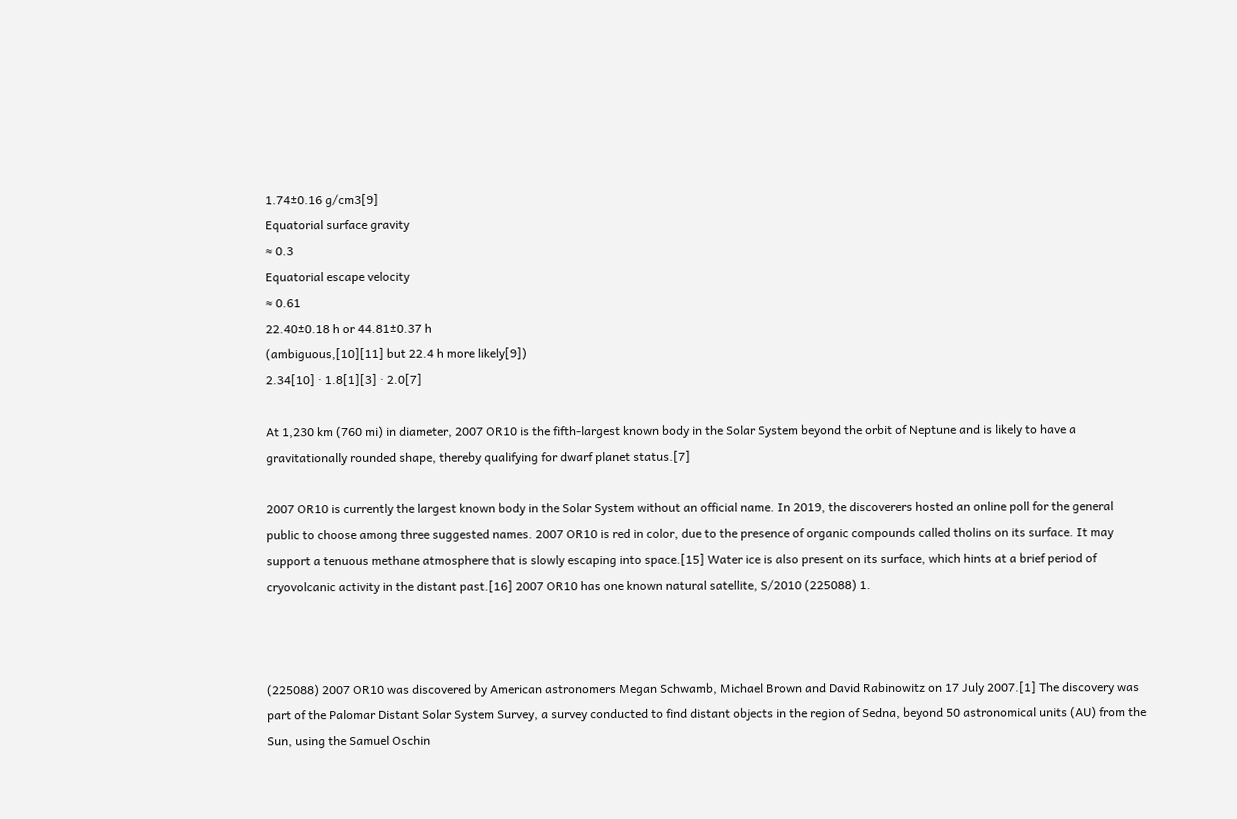1.74±0.16 g/cm3[9]
Equatorial surface gravity
≈ 0.3
Equatorial escape velocity
≈ 0.61
22.40±0.18 h or 44.81±0.37 h
(ambiguous,[10][11] but 22.4 h more likely[9])
2.34[10] · 1.8[1][3] · 2.0[7]

At 1,230 km (760 mi) in diameter, 2007 OR10 is the fifth-largest known body in the Solar System beyond the orbit of Neptune and is likely to have a gravitationally rounded shape, thereby qualifying for dwarf planet status.[7]

2007 OR10 is currently the largest known body in the Solar System without an official name. In 2019, the discoverers hosted an online poll for the general public to choose among three suggested names. 2007 OR10 is red in color, due to the presence of organic compounds called tholins on its surface. It may support a tenuous methane atmosphere that is slowly escaping into space.[15] Water ice is also present on its surface, which hints at a brief period of cryovolcanic activity in the distant past.[16] 2007 OR10 has one known natural satellite, S/2010 (225088) 1.



(225088) 2007 OR10 was discovered by American astronomers Megan Schwamb, Michael Brown and David Rabinowitz on 17 July 2007.[1] The discovery was part of the Palomar Distant Solar System Survey, a survey conducted to find distant objects in the region of Sedna, beyond 50 astronomical units (AU) from the Sun, using the Samuel Oschin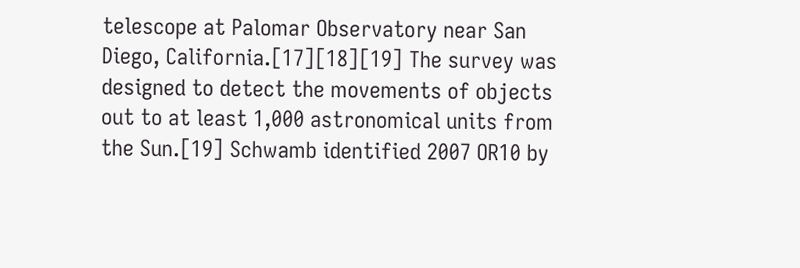telescope at Palomar Observatory near San Diego, California.[17][18][19] The survey was designed to detect the movements of objects out to at least 1,000 astronomical units from the Sun.[19] Schwamb identified 2007 OR10 by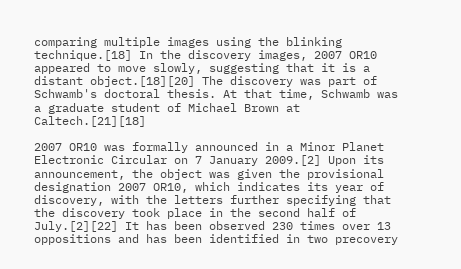comparing multiple images using the blinking technique.[18] In the discovery images, 2007 OR10 appeared to move slowly, suggesting that it is a distant object.[18][20] The discovery was part of Schwamb's doctoral thesis. At that time, Schwamb was a graduate student of Michael Brown at Caltech.[21][18]

2007 OR10 was formally announced in a Minor Planet Electronic Circular on 7 January 2009.[2] Upon its announcement, the object was given the provisional designation 2007 OR10, which indicates its year of discovery, with the letters further specifying that the discovery took place in the second half of July.[2][22] It has been observed 230 times over 13 oppositions and has been identified in two precovery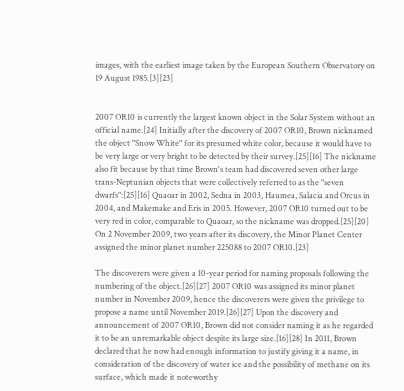images, with the earliest image taken by the European Southern Observatory on 19 August 1985.[3][23]


2007 OR10 is currently the largest known object in the Solar System without an official name.[24] Initially after the discovery of 2007 OR10, Brown nicknamed the object "Snow White" for its presumed white color, because it would have to be very large or very bright to be detected by their survey.[25][16] The nickname also fit because by that time Brown's team had discovered seven other large trans-Neptunian objects that were collectively referred to as the "seven dwarfs":[25][16] Quaoar in 2002, Sedna in 2003, Haumea, Salacia and Orcus in 2004, and Makemake and Eris in 2005. However, 2007 OR10 turned out to be very red in color, comparable to Quaoar, so the nickname was dropped.[25][20] On 2 November 2009, two years after its discovery, the Minor Planet Center assigned the minor planet number 225088 to 2007 OR10.[23]

The discoverers were given a 10-year period for naming proposals following the numbering of the object.[26][27] 2007 OR10 was assigned its minor planet number in November 2009, hence the discoverers were given the privilege to propose a name until November 2019.[26][27] Upon the discovery and announcement of 2007 OR10, Brown did not consider naming it as he regarded it to be an unremarkable object despite its large size.[16][28] In 2011, Brown declared that he now had enough information to justify giving it a name, in consideration of the discovery of water ice and the possibility of methane on its surface, which made it noteworthy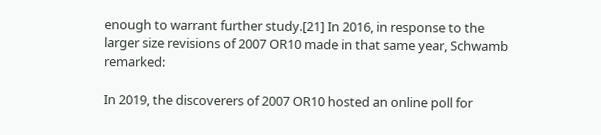enough to warrant further study.[21] In 2016, in response to the larger size revisions of 2007 OR10 made in that same year, Schwamb remarked:

In 2019, the discoverers of 2007 OR10 hosted an online poll for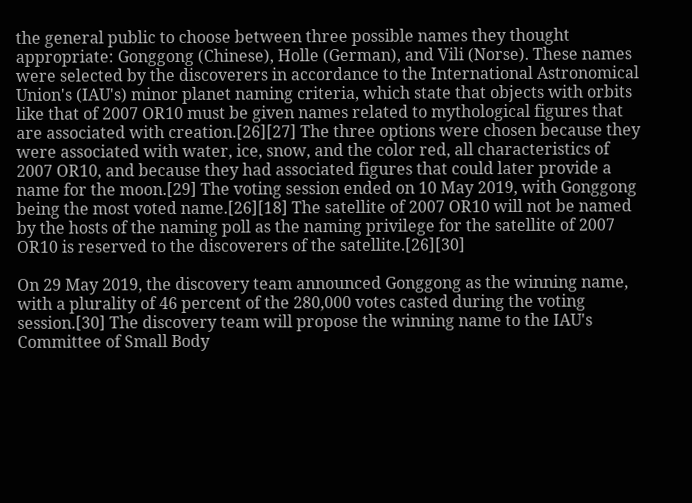the general public to choose between three possible names they thought appropriate: Gonggong (Chinese), Holle (German), and Vili (Norse). These names were selected by the discoverers in accordance to the International Astronomical Union's (IAU's) minor planet naming criteria, which state that objects with orbits like that of 2007 OR10 must be given names related to mythological figures that are associated with creation.[26][27] The three options were chosen because they were associated with water, ice, snow, and the color red, all characteristics of 2007 OR10, and because they had associated figures that could later provide a name for the moon.[29] The voting session ended on 10 May 2019, with Gonggong being the most voted name.[26][18] The satellite of 2007 OR10 will not be named by the hosts of the naming poll as the naming privilege for the satellite of 2007 OR10 is reserved to the discoverers of the satellite.[26][30]

On 29 May 2019, the discovery team announced Gonggong as the winning name, with a plurality of 46 percent of the 280,000 votes casted during the voting session.[30] The discovery team will propose the winning name to the IAU's Committee of Small Body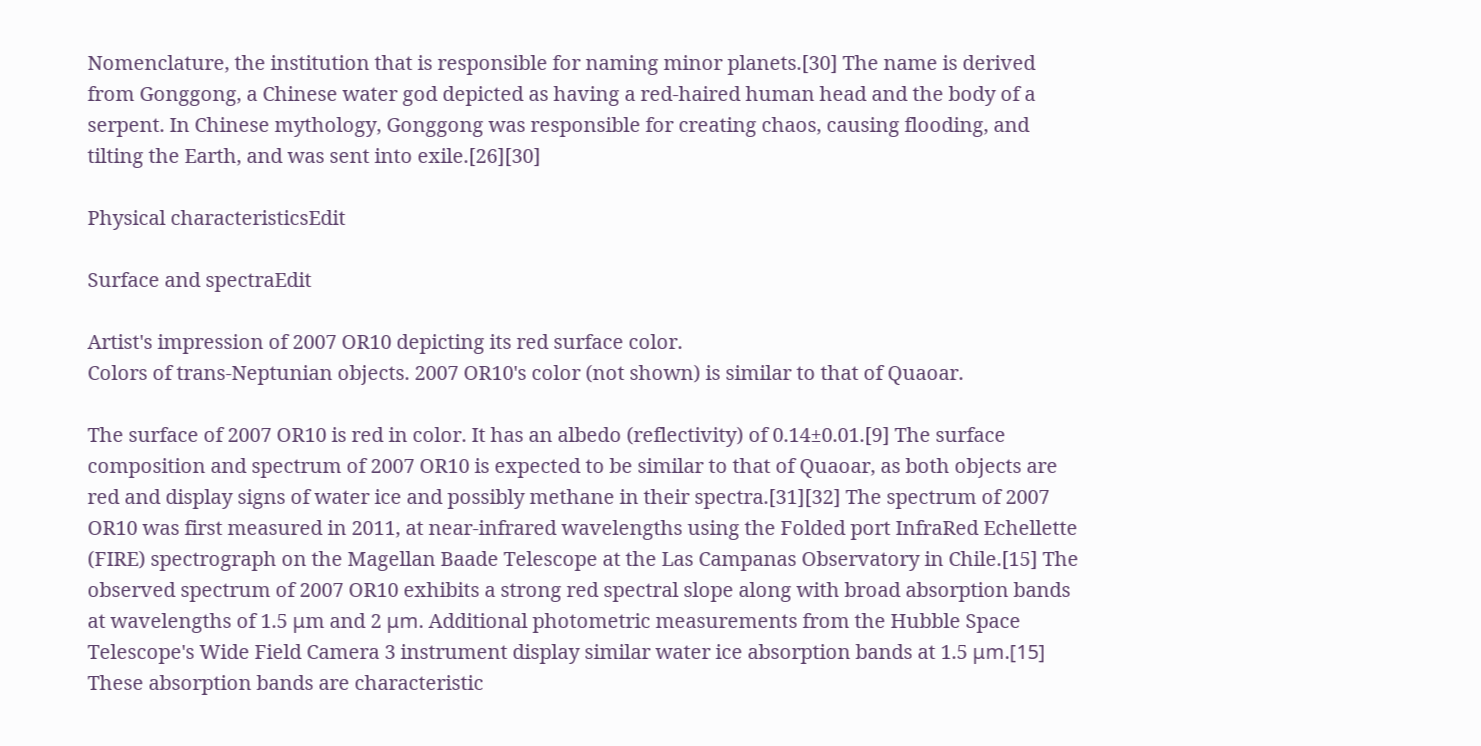Nomenclature, the institution that is responsible for naming minor planets.[30] The name is derived from Gonggong, a Chinese water god depicted as having a red-haired human head and the body of a serpent. In Chinese mythology, Gonggong was responsible for creating chaos, causing flooding, and tilting the Earth, and was sent into exile.[26][30]

Physical characteristicsEdit

Surface and spectraEdit

Artist's impression of 2007 OR10 depicting its red surface color.
Colors of trans-Neptunian objects. 2007 OR10's color (not shown) is similar to that of Quaoar.

The surface of 2007 OR10 is red in color. It has an albedo (reflectivity) of 0.14±0.01.[9] The surface composition and spectrum of 2007 OR10 is expected to be similar to that of Quaoar, as both objects are red and display signs of water ice and possibly methane in their spectra.[31][32] The spectrum of 2007 OR10 was first measured in 2011, at near-infrared wavelengths using the Folded port InfraRed Echellette (FIRE) spectrograph on the Magellan Baade Telescope at the Las Campanas Observatory in Chile.[15] The observed spectrum of 2007 OR10 exhibits a strong red spectral slope along with broad absorption bands at wavelengths of 1.5 μm and 2 μm. Additional photometric measurements from the Hubble Space Telescope's Wide Field Camera 3 instrument display similar water ice absorption bands at 1.5 μm.[15] These absorption bands are characteristic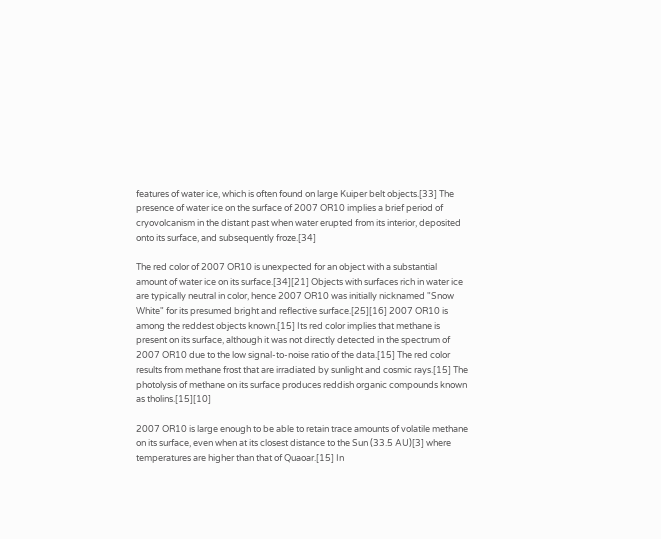features of water ice, which is often found on large Kuiper belt objects.[33] The presence of water ice on the surface of 2007 OR10 implies a brief period of cryovolcanism in the distant past when water erupted from its interior, deposited onto its surface, and subsequently froze.[34]

The red color of 2007 OR10 is unexpected for an object with a substantial amount of water ice on its surface.[34][21] Objects with surfaces rich in water ice are typically neutral in color, hence 2007 OR10 was initially nicknamed "Snow White" for its presumed bright and reflective surface.[25][16] 2007 OR10 is among the reddest objects known.[15] Its red color implies that methane is present on its surface, although it was not directly detected in the spectrum of 2007 OR10 due to the low signal-to-noise ratio of the data.[15] The red color results from methane frost that are irradiated by sunlight and cosmic rays.[15] The photolysis of methane on its surface produces reddish organic compounds known as tholins.[15][10]

2007 OR10 is large enough to be able to retain trace amounts of volatile methane on its surface, even when at its closest distance to the Sun (33.5 AU)[3] where temperatures are higher than that of Quaoar.[15] In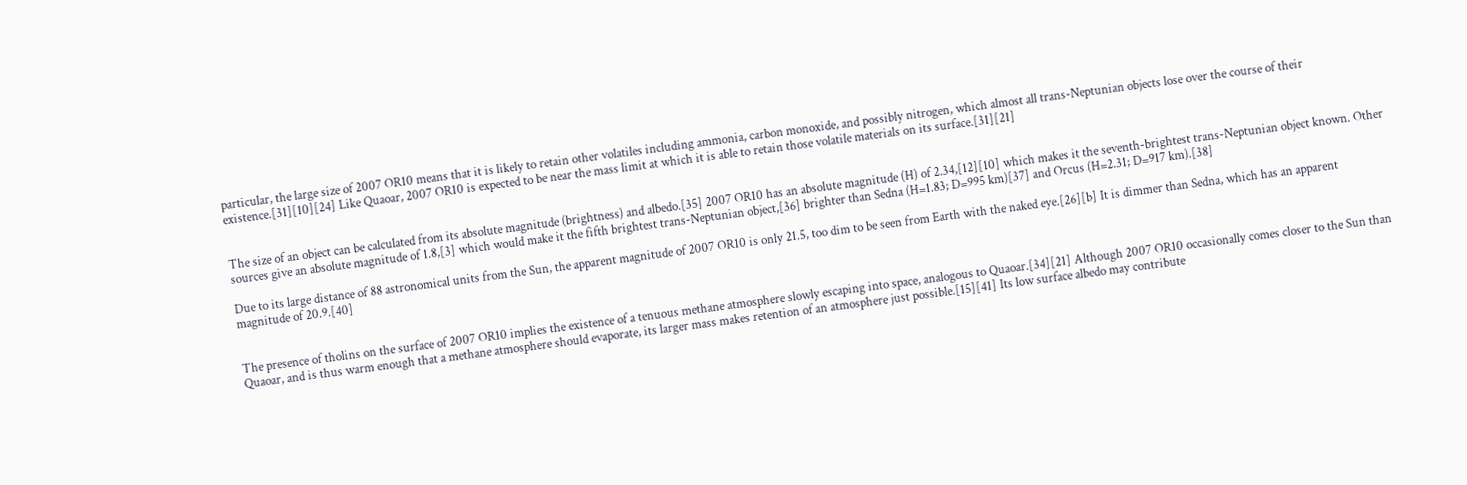particular, the large size of 2007 OR10 means that it is likely to retain other volatiles including ammonia, carbon monoxide, and possibly nitrogen, which almost all trans-Neptunian objects lose over the course of their existence.[31][10][24] Like Quaoar, 2007 OR10 is expected to be near the mass limit at which it is able to retain those volatile materials on its surface.[31][21]


The size of an object can be calculated from its absolute magnitude (brightness) and albedo.[35] 2007 OR10 has an absolute magnitude (H) of 2.34,[12][10] which makes it the seventh-brightest trans-Neptunian object known. Other sources give an absolute magnitude of 1.8,[3] which would make it the fifth brightest trans-Neptunian object,[36] brighter than Sedna (H=1.83; D=995 km)[37] and Orcus (H=2.31; D=917 km).[38]

Due to its large distance of 88 astronomical units from the Sun, the apparent magnitude of 2007 OR10 is only 21.5, too dim to be seen from Earth with the naked eye.[26][b] It is dimmer than Sedna, which has an apparent magnitude of 20.9.[40]


The presence of tholins on the surface of 2007 OR10 implies the existence of a tenuous methane atmosphere slowly escaping into space, analogous to Quaoar.[34][21] Although 2007 OR10 occasionally comes closer to the Sun than Quaoar, and is thus warm enough that a methane atmosphere should evaporate, its larger mass makes retention of an atmosphere just possible.[15][41] Its low surface albedo may contribute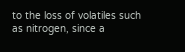to the loss of volatiles such as nitrogen, since a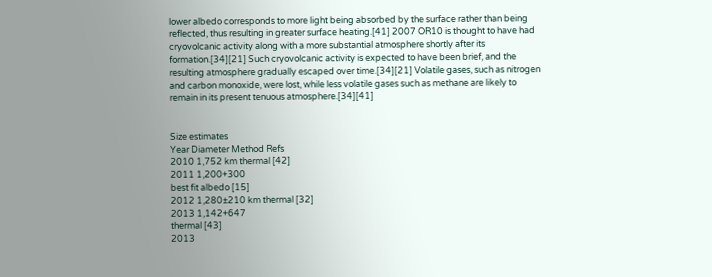lower albedo corresponds to more light being absorbed by the surface rather than being reflected, thus resulting in greater surface heating.[41] 2007 OR10 is thought to have had cryovolcanic activity along with a more substantial atmosphere shortly after its formation.[34][21] Such cryovolcanic activity is expected to have been brief, and the resulting atmosphere gradually escaped over time.[34][21] Volatile gases, such as nitrogen and carbon monoxide, were lost, while less volatile gases such as methane are likely to remain in its present tenuous atmosphere.[34][41]


Size estimates
Year Diameter Method Refs
2010 1,752 km thermal [42]
2011 1,200+300
best fit albedo [15]
2012 1,280±210 km thermal [32]
2013 1,142+647
thermal [43]
2013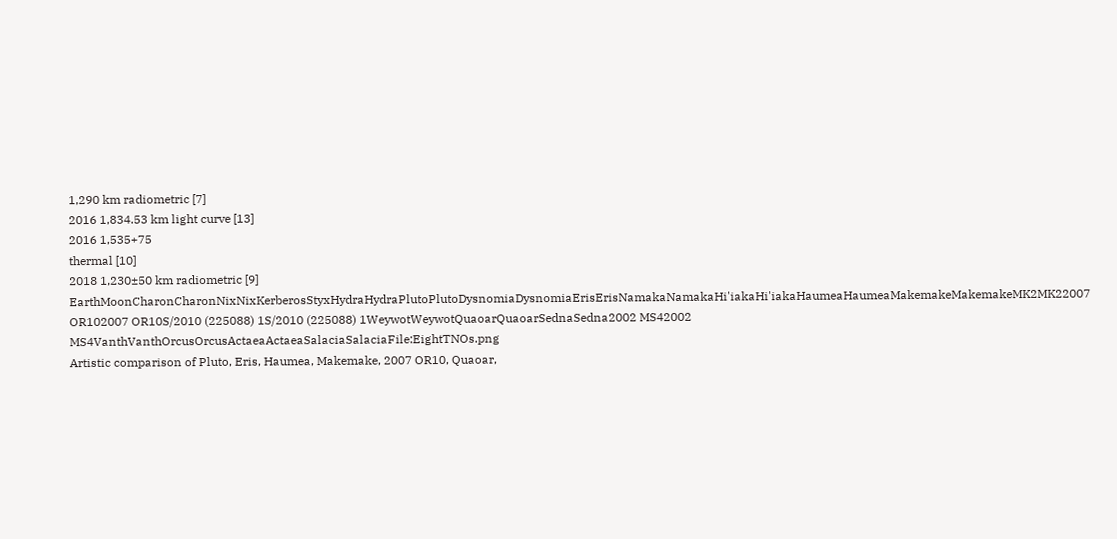1,290 km radiometric [7]
2016 1,834.53 km light curve [13]
2016 1,535+75
thermal [10]
2018 1,230±50 km radiometric [9]
EarthMoonCharonCharonNixNixKerberosStyxHydraHydraPlutoPlutoDysnomiaDysnomiaErisErisNamakaNamakaHi'iakaHi'iakaHaumeaHaumeaMakemakeMakemakeMK2MK22007 OR102007 OR10S/2010 (225088) 1S/2010 (225088) 1WeywotWeywotQuaoarQuaoarSednaSedna2002 MS42002 MS4VanthVanthOrcusOrcusActaeaActaeaSalaciaSalaciaFile:EightTNOs.png
Artistic comparison of Pluto, Eris, Haumea, Makemake, 2007 OR10, Quaoar,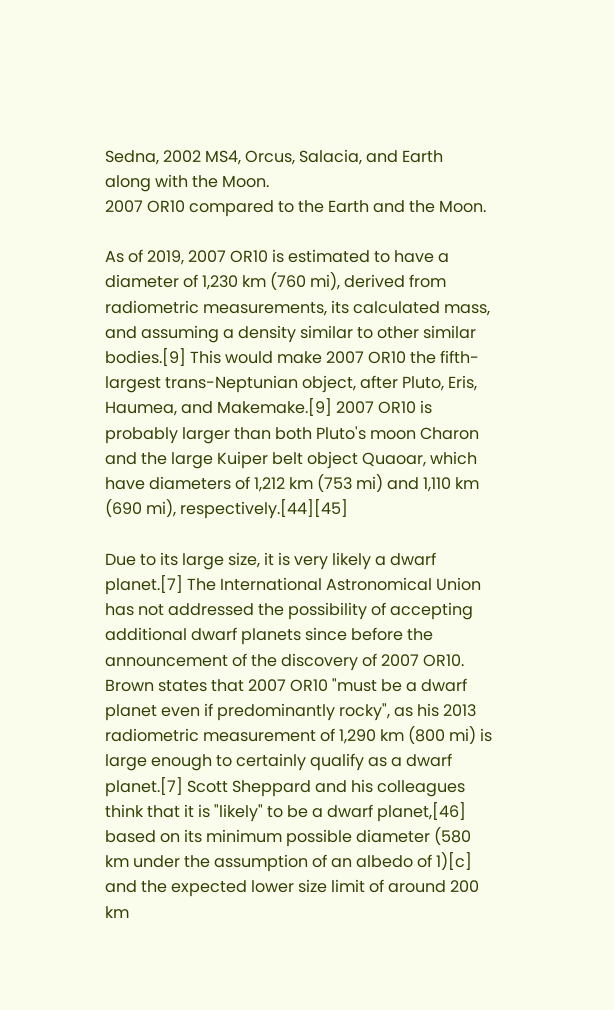Sedna, 2002 MS4, Orcus, Salacia, and Earth along with the Moon.
2007 OR10 compared to the Earth and the Moon.

As of 2019, 2007 OR10 is estimated to have a diameter of 1,230 km (760 mi), derived from radiometric measurements, its calculated mass, and assuming a density similar to other similar bodies.[9] This would make 2007 OR10 the fifth-largest trans-Neptunian object, after Pluto, Eris, Haumea, and Makemake.[9] 2007 OR10 is probably larger than both Pluto's moon Charon and the large Kuiper belt object Quaoar, which have diameters of 1,212 km (753 mi) and 1,110 km (690 mi), respectively.[44][45]

Due to its large size, it is very likely a dwarf planet.[7] The International Astronomical Union has not addressed the possibility of accepting additional dwarf planets since before the announcement of the discovery of 2007 OR10. Brown states that 2007 OR10 "must be a dwarf planet even if predominantly rocky", as his 2013 radiometric measurement of 1,290 km (800 mi) is large enough to certainly qualify as a dwarf planet.[7] Scott Sheppard and his colleagues think that it is "likely" to be a dwarf planet,[46] based on its minimum possible diameter (580 km under the assumption of an albedo of 1)[c] and the expected lower size limit of around 200 km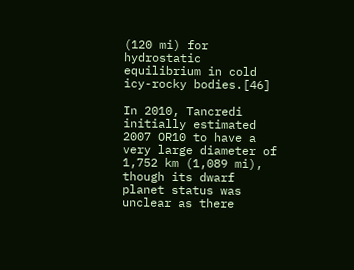(120 mi) for hydrostatic equilibrium in cold icy-rocky bodies.[46]

In 2010, Tancredi initially estimated 2007 OR10 to have a very large diameter of 1,752 km (1,089 mi), though its dwarf planet status was unclear as there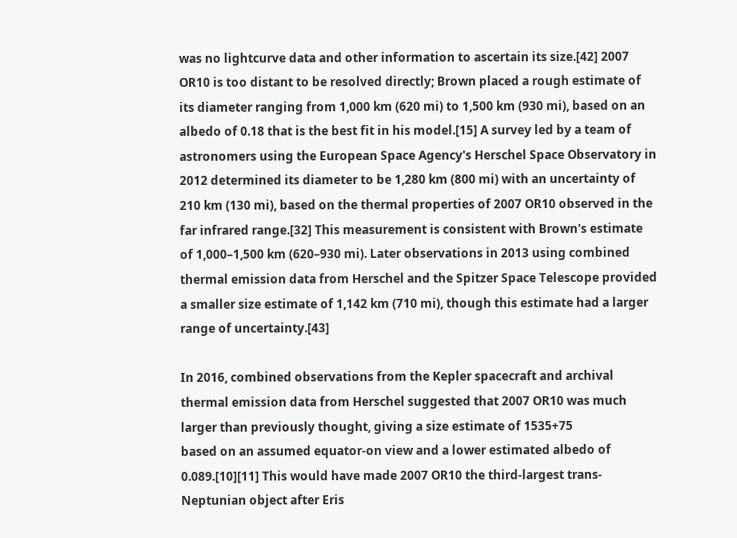was no lightcurve data and other information to ascertain its size.[42] 2007 OR10 is too distant to be resolved directly; Brown placed a rough estimate of its diameter ranging from 1,000 km (620 mi) to 1,500 km (930 mi), based on an albedo of 0.18 that is the best fit in his model.[15] A survey led by a team of astronomers using the European Space Agency's Herschel Space Observatory in 2012 determined its diameter to be 1,280 km (800 mi) with an uncertainty of 210 km (130 mi), based on the thermal properties of 2007 OR10 observed in the far infrared range.[32] This measurement is consistent with Brown's estimate of 1,000–1,500 km (620–930 mi). Later observations in 2013 using combined thermal emission data from Herschel and the Spitzer Space Telescope provided a smaller size estimate of 1,142 km (710 mi), though this estimate had a larger range of uncertainty.[43]

In 2016, combined observations from the Kepler spacecraft and archival thermal emission data from Herschel suggested that 2007 OR10 was much larger than previously thought, giving a size estimate of 1535+75
based on an assumed equator-on view and a lower estimated albedo of 0.089.[10][11] This would have made 2007 OR10 the third-largest trans-Neptunian object after Eris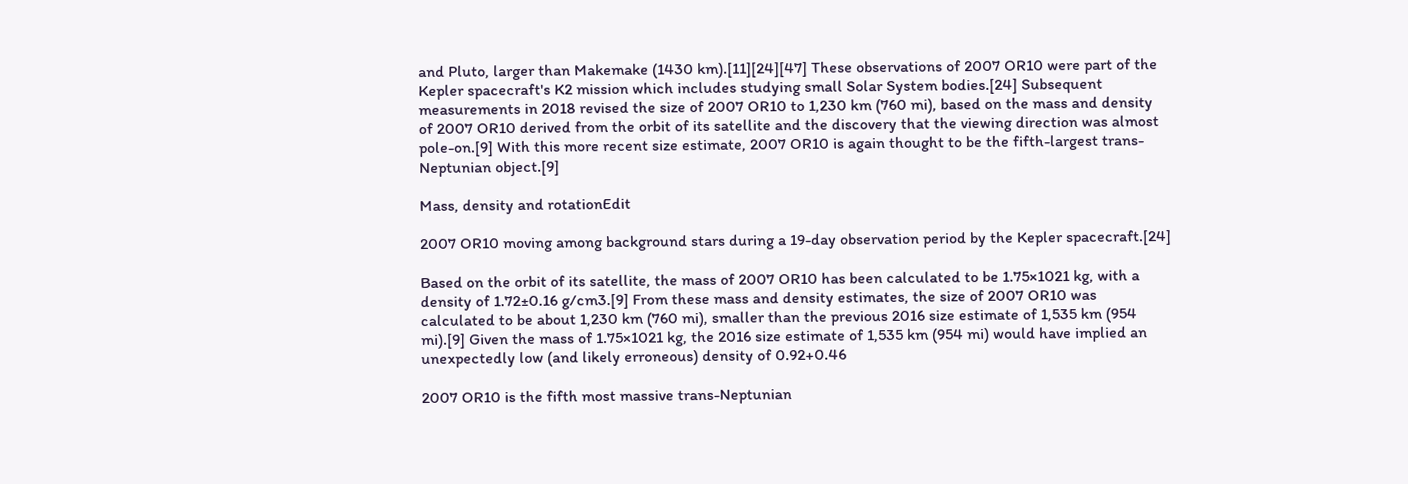and Pluto, larger than Makemake (1430 km).[11][24][47] These observations of 2007 OR10 were part of the Kepler spacecraft's K2 mission which includes studying small Solar System bodies.[24] Subsequent measurements in 2018 revised the size of 2007 OR10 to 1,230 km (760 mi), based on the mass and density of 2007 OR10 derived from the orbit of its satellite and the discovery that the viewing direction was almost pole-on.[9] With this more recent size estimate, 2007 OR10 is again thought to be the fifth-largest trans-Neptunian object.[9]

Mass, density and rotationEdit

2007 OR10 moving among background stars during a 19-day observation period by the Kepler spacecraft.[24]

Based on the orbit of its satellite, the mass of 2007 OR10 has been calculated to be 1.75×1021 kg, with a density of 1.72±0.16 g/cm3.[9] From these mass and density estimates, the size of 2007 OR10 was calculated to be about 1,230 km (760 mi), smaller than the previous 2016 size estimate of 1,535 km (954 mi).[9] Given the mass of 1.75×1021 kg, the 2016 size estimate of 1,535 km (954 mi) would have implied an unexpectedly low (and likely erroneous) density of 0.92+0.46

2007 OR10 is the fifth most massive trans-Neptunian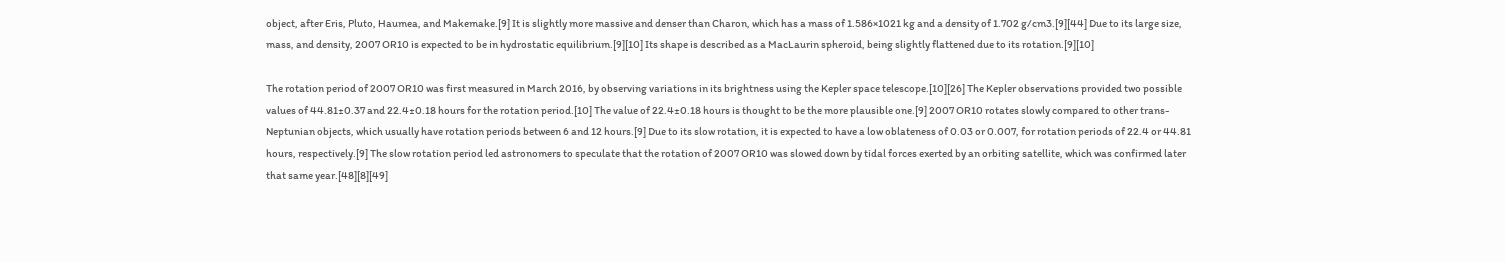object, after Eris, Pluto, Haumea, and Makemake.[9] It is slightly more massive and denser than Charon, which has a mass of 1.586×1021 kg and a density of 1.702 g/cm3.[9][44] Due to its large size, mass, and density, 2007 OR10 is expected to be in hydrostatic equilibrium.[9][10] Its shape is described as a MacLaurin spheroid, being slightly flattened due to its rotation.[9][10]

The rotation period of 2007 OR10 was first measured in March 2016, by observing variations in its brightness using the Kepler space telescope.[10][26] The Kepler observations provided two possible values of 44.81±0.37 and 22.4±0.18 hours for the rotation period.[10] The value of 22.4±0.18 hours is thought to be the more plausible one.[9] 2007 OR10 rotates slowly compared to other trans-Neptunian objects, which usually have rotation periods between 6 and 12 hours.[9] Due to its slow rotation, it is expected to have a low oblateness of 0.03 or 0.007, for rotation periods of 22.4 or 44.81 hours, respectively.[9] The slow rotation period led astronomers to speculate that the rotation of 2007 OR10 was slowed down by tidal forces exerted by an orbiting satellite, which was confirmed later that same year.[48][8][49]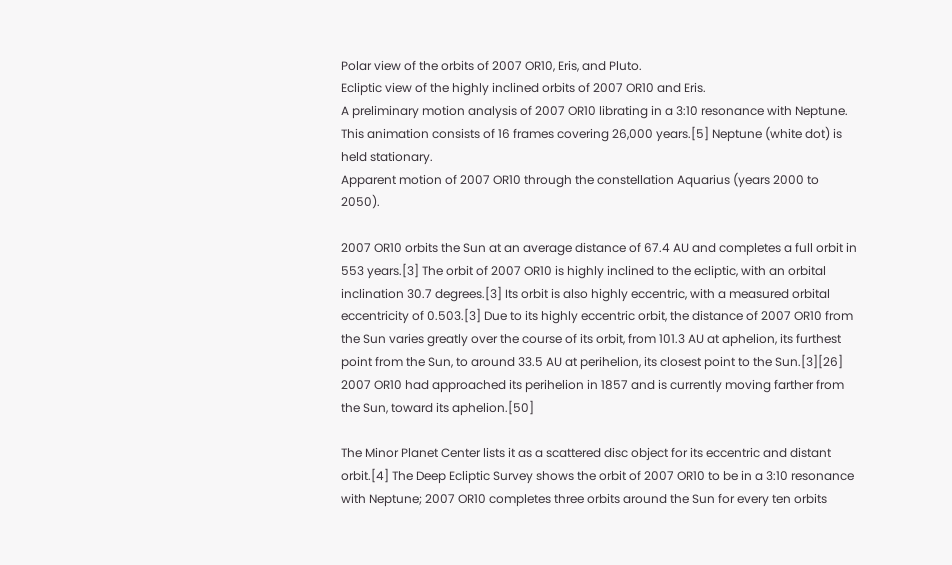Polar view of the orbits of 2007 OR10, Eris, and Pluto.
Ecliptic view of the highly inclined orbits of 2007 OR10 and Eris.
A preliminary motion analysis of 2007 OR10 librating in a 3:10 resonance with Neptune. This animation consists of 16 frames covering 26,000 years.[5] Neptune (white dot) is held stationary.
Apparent motion of 2007 OR10 through the constellation Aquarius (years 2000 to 2050).

2007 OR10 orbits the Sun at an average distance of 67.4 AU and completes a full orbit in 553 years.[3] The orbit of 2007 OR10 is highly inclined to the ecliptic, with an orbital inclination 30.7 degrees.[3] Its orbit is also highly eccentric, with a measured orbital eccentricity of 0.503.[3] Due to its highly eccentric orbit, the distance of 2007 OR10 from the Sun varies greatly over the course of its orbit, from 101.3 AU at aphelion, its furthest point from the Sun, to around 33.5 AU at perihelion, its closest point to the Sun.[3][26] 2007 OR10 had approached its perihelion in 1857 and is currently moving farther from the Sun, toward its aphelion.[50]

The Minor Planet Center lists it as a scattered disc object for its eccentric and distant orbit.[4] The Deep Ecliptic Survey shows the orbit of 2007 OR10 to be in a 3:10 resonance with Neptune; 2007 OR10 completes three orbits around the Sun for every ten orbits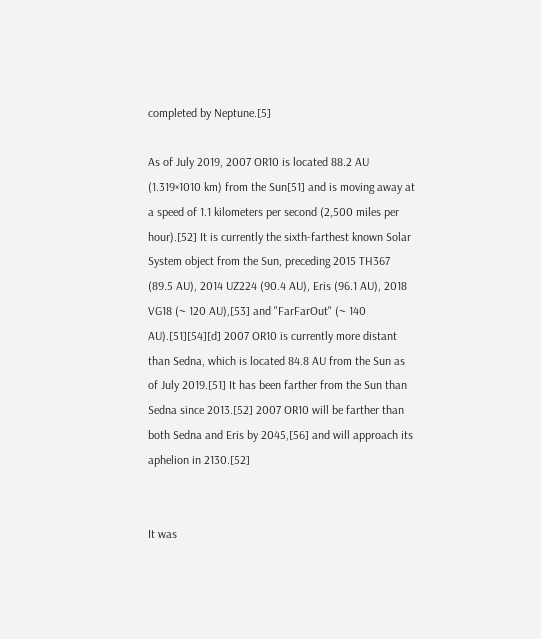completed by Neptune.[5]

As of July 2019, 2007 OR10 is located 88.2 AU (1.319×1010 km) from the Sun[51] and is moving away at a speed of 1.1 kilometers per second (2,500 miles per hour).[52] It is currently the sixth-farthest known Solar System object from the Sun, preceding 2015 TH367 (89.5 AU), 2014 UZ224 (90.4 AU), Eris (96.1 AU), 2018 VG18 (~ 120 AU),[53] and "FarFarOut" (~ 140 AU).[51][54][d] 2007 OR10 is currently more distant than Sedna, which is located 84.8 AU from the Sun as of July 2019.[51] It has been farther from the Sun than Sedna since 2013.[52] 2007 OR10 will be farther than both Sedna and Eris by 2045,[56] and will approach its aphelion in 2130.[52]


It was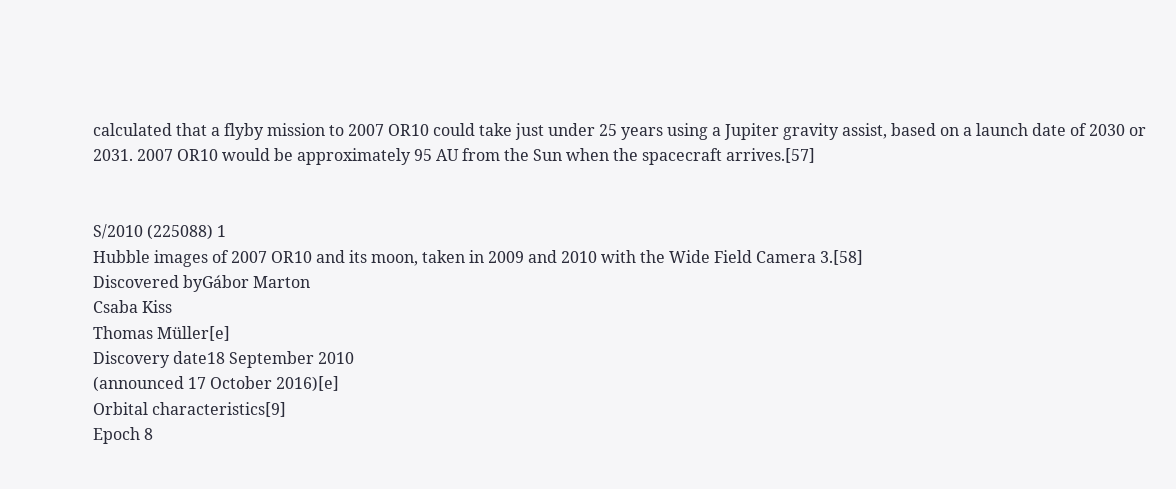calculated that a flyby mission to 2007 OR10 could take just under 25 years using a Jupiter gravity assist, based on a launch date of 2030 or 2031. 2007 OR10 would be approximately 95 AU from the Sun when the spacecraft arrives.[57]


S/2010 (225088) 1
Hubble images of 2007 OR10 and its moon, taken in 2009 and 2010 with the Wide Field Camera 3.[58]
Discovered byGábor Marton
Csaba Kiss
Thomas Müller[e]
Discovery date18 September 2010
(announced 17 October 2016)[e]
Orbital characteristics[9]
Epoch 8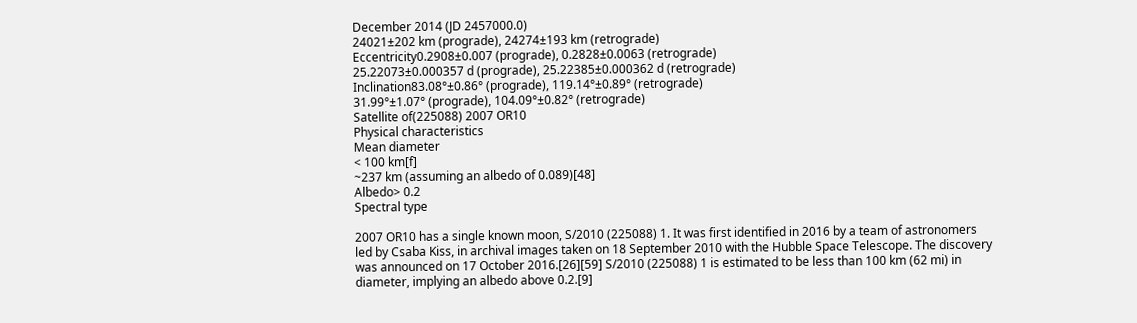December 2014 (JD 2457000.0)
24021±202 km (prograde), 24274±193 km (retrograde)
Eccentricity0.2908±0.007 (prograde), 0.2828±0.0063 (retrograde)
25.22073±0.000357 d (prograde), 25.22385±0.000362 d (retrograde)
Inclination83.08°±0.86° (prograde), 119.14°±0.89° (retrograde)
31.99°±1.07° (prograde), 104.09°±0.82° (retrograde)
Satellite of(225088) 2007 OR10
Physical characteristics
Mean diameter
< 100 km[f]
~237 km (assuming an albedo of 0.089)[48]
Albedo> 0.2
Spectral type

2007 OR10 has a single known moon, S/2010 (225088) 1. It was first identified in 2016 by a team of astronomers led by Csaba Kiss, in archival images taken on 18 September 2010 with the Hubble Space Telescope. The discovery was announced on 17 October 2016.[26][59] S/2010 (225088) 1 is estimated to be less than 100 km (62 mi) in diameter, implying an albedo above 0.2.[9]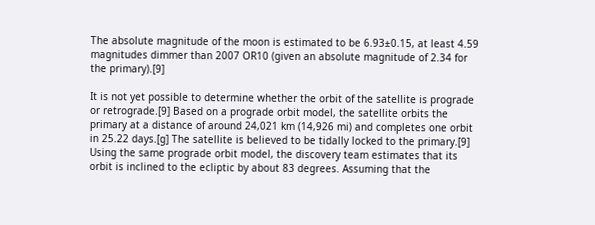The absolute magnitude of the moon is estimated to be 6.93±0.15, at least 4.59 magnitudes dimmer than 2007 OR10 (given an absolute magnitude of 2.34 for the primary).[9]

It is not yet possible to determine whether the orbit of the satellite is prograde or retrograde.[9] Based on a prograde orbit model, the satellite orbits the primary at a distance of around 24,021 km (14,926 mi) and completes one orbit in 25.22 days.[g] The satellite is believed to be tidally locked to the primary.[9] Using the same prograde orbit model, the discovery team estimates that its orbit is inclined to the ecliptic by about 83 degrees. Assuming that the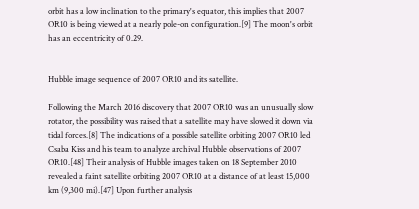orbit has a low inclination to the primary's equator, this implies that 2007 OR10 is being viewed at a nearly pole-on configuration.[9] The moon's orbit has an eccentricity of 0.29.


Hubble image sequence of 2007 OR10 and its satellite.

Following the March 2016 discovery that 2007 OR10 was an unusually slow rotator, the possibility was raised that a satellite may have slowed it down via tidal forces.[8] The indications of a possible satellite orbiting 2007 OR10 led Csaba Kiss and his team to analyze archival Hubble observations of 2007 OR10.[48] Their analysis of Hubble images taken on 18 September 2010 revealed a faint satellite orbiting 2007 OR10 at a distance of at least 15,000 km (9,300 mi).[47] Upon further analysis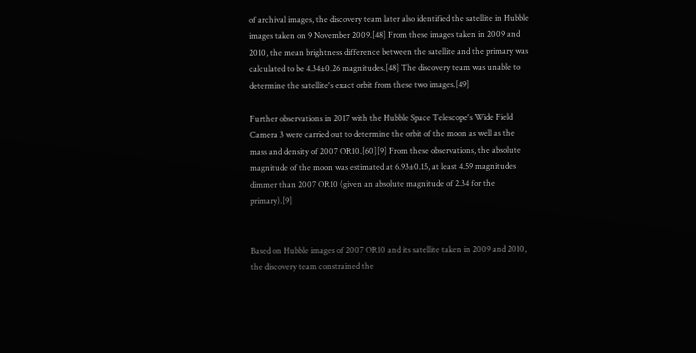of archival images, the discovery team later also identified the satellite in Hubble images taken on 9 November 2009.[48] From these images taken in 2009 and 2010, the mean brightness difference between the satellite and the primary was calculated to be 4.34±0.26 magnitudes.[48] The discovery team was unable to determine the satellite's exact orbit from these two images.[49]

Further observations in 2017 with the Hubble Space Telescope's Wide Field Camera 3 were carried out to determine the orbit of the moon as well as the mass and density of 2007 OR10.[60][9] From these observations, the absolute magnitude of the moon was estimated at 6.93±0.15, at least 4.59 magnitudes dimmer than 2007 OR10 (given an absolute magnitude of 2.34 for the primary).[9]


Based on Hubble images of 2007 OR10 and its satellite taken in 2009 and 2010, the discovery team constrained the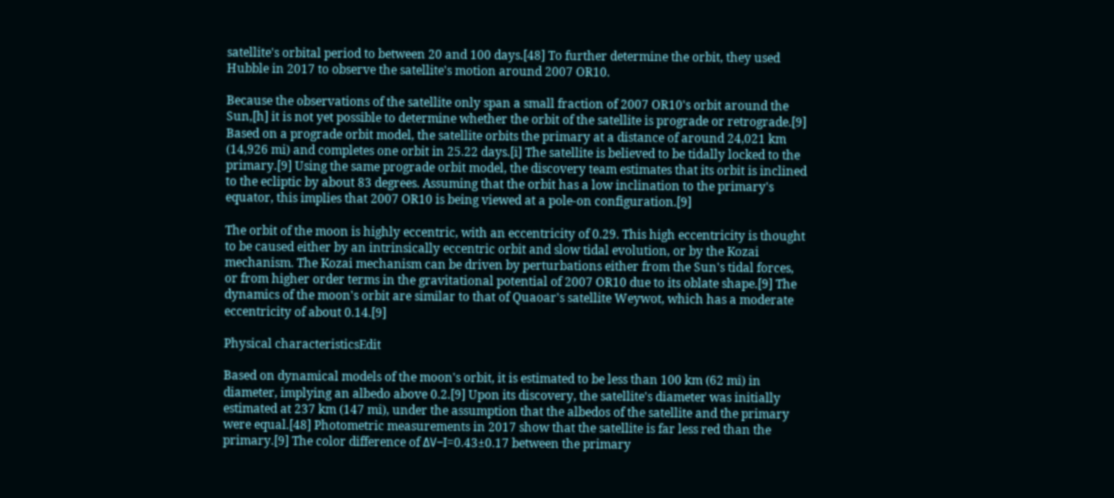satellite's orbital period to between 20 and 100 days.[48] To further determine the orbit, they used Hubble in 2017 to observe the satellite's motion around 2007 OR10.

Because the observations of the satellite only span a small fraction of 2007 OR10's orbit around the Sun,[h] it is not yet possible to determine whether the orbit of the satellite is prograde or retrograde.[9] Based on a prograde orbit model, the satellite orbits the primary at a distance of around 24,021 km (14,926 mi) and completes one orbit in 25.22 days.[i] The satellite is believed to be tidally locked to the primary.[9] Using the same prograde orbit model, the discovery team estimates that its orbit is inclined to the ecliptic by about 83 degrees. Assuming that the orbit has a low inclination to the primary's equator, this implies that 2007 OR10 is being viewed at a pole-on configuration.[9]

The orbit of the moon is highly eccentric, with an eccentricity of 0.29. This high eccentricity is thought to be caused either by an intrinsically eccentric orbit and slow tidal evolution, or by the Kozai mechanism. The Kozai mechanism can be driven by perturbations either from the Sun's tidal forces, or from higher order terms in the gravitational potential of 2007 OR10 due to its oblate shape.[9] The dynamics of the moon's orbit are similar to that of Quaoar's satellite Weywot, which has a moderate eccentricity of about 0.14.[9]

Physical characteristicsEdit

Based on dynamical models of the moon's orbit, it is estimated to be less than 100 km (62 mi) in diameter, implying an albedo above 0.2.[9] Upon its discovery, the satellite's diameter was initially estimated at 237 km (147 mi), under the assumption that the albedos of the satellite and the primary were equal.[48] Photometric measurements in 2017 show that the satellite is far less red than the primary.[9] The color difference of ΔV–I=0.43±0.17 between the primary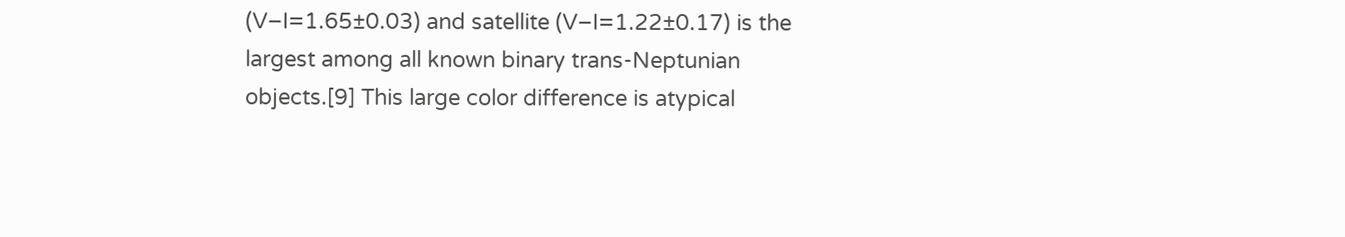(V–I=1.65±0.03) and satellite (V–I=1.22±0.17) is the largest among all known binary trans-Neptunian objects.[9] This large color difference is atypical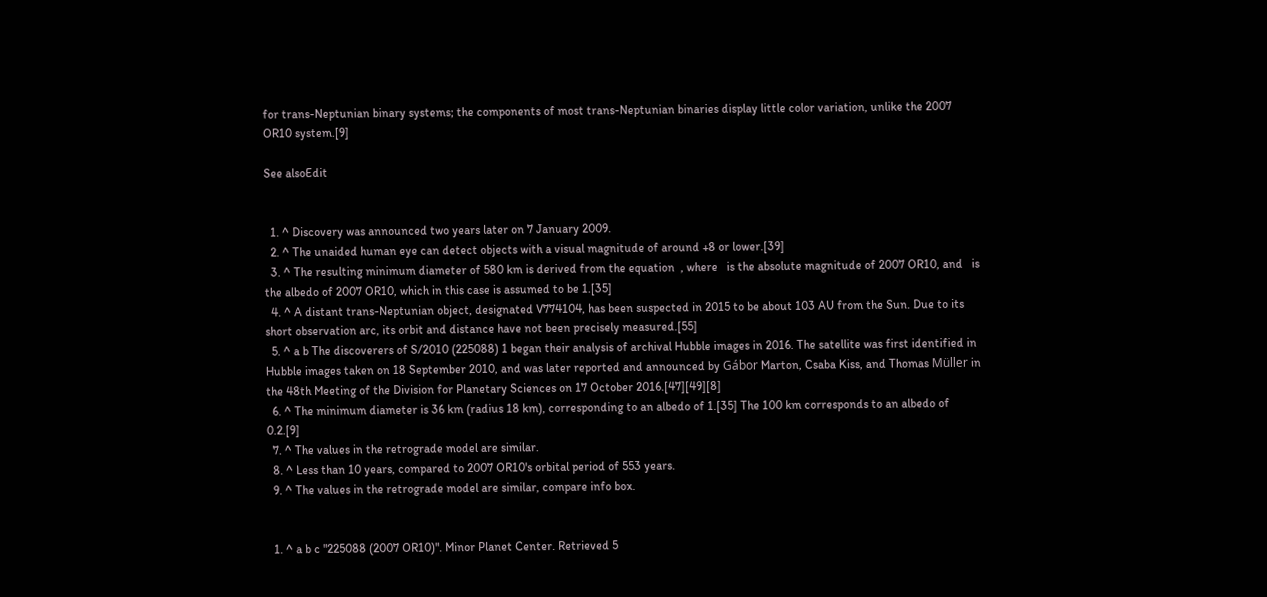for trans-Neptunian binary systems; the components of most trans-Neptunian binaries display little color variation, unlike the 2007 OR10 system.[9]

See alsoEdit


  1. ^ Discovery was announced two years later on 7 January 2009.
  2. ^ The unaided human eye can detect objects with a visual magnitude of around +8 or lower.[39]
  3. ^ The resulting minimum diameter of 580 km is derived from the equation  , where   is the absolute magnitude of 2007 OR10, and   is the albedo of 2007 OR10, which in this case is assumed to be 1.[35]
  4. ^ A distant trans-Neptunian object, designated V774104, has been suspected in 2015 to be about 103 AU from the Sun. Due to its short observation arc, its orbit and distance have not been precisely measured.[55]
  5. ^ a b The discoverers of S/2010 (225088) 1 began their analysis of archival Hubble images in 2016. The satellite was first identified in Hubble images taken on 18 September 2010, and was later reported and announced by Gábor Marton, Csaba Kiss, and Thomas Müller in the 48th Meeting of the Division for Planetary Sciences on 17 October 2016.[47][49][8]
  6. ^ The minimum diameter is 36 km (radius 18 km), corresponding to an albedo of 1.[35] The 100 km corresponds to an albedo of 0.2.[9]
  7. ^ The values in the retrograde model are similar.
  8. ^ Less than 10 years, compared to 2007 OR10's orbital period of 553 years.
  9. ^ The values in the retrograde model are similar, compare info box.


  1. ^ a b c "225088 (2007 OR10)". Minor Planet Center. Retrieved 5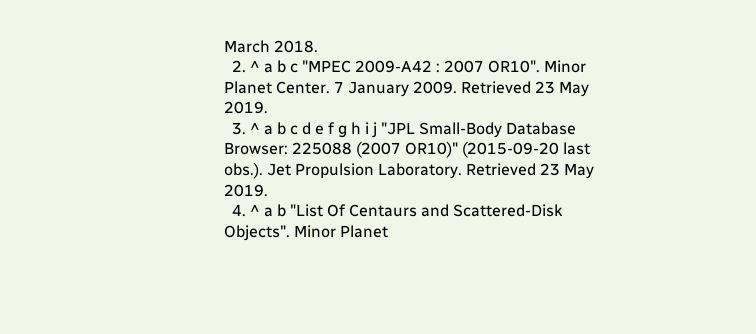March 2018.
  2. ^ a b c "MPEC 2009-A42 : 2007 OR10". Minor Planet Center. 7 January 2009. Retrieved 23 May 2019.
  3. ^ a b c d e f g h i j "JPL Small-Body Database Browser: 225088 (2007 OR10)" (2015-09-20 last obs.). Jet Propulsion Laboratory. Retrieved 23 May 2019.
  4. ^ a b "List Of Centaurs and Scattered-Disk Objects". Minor Planet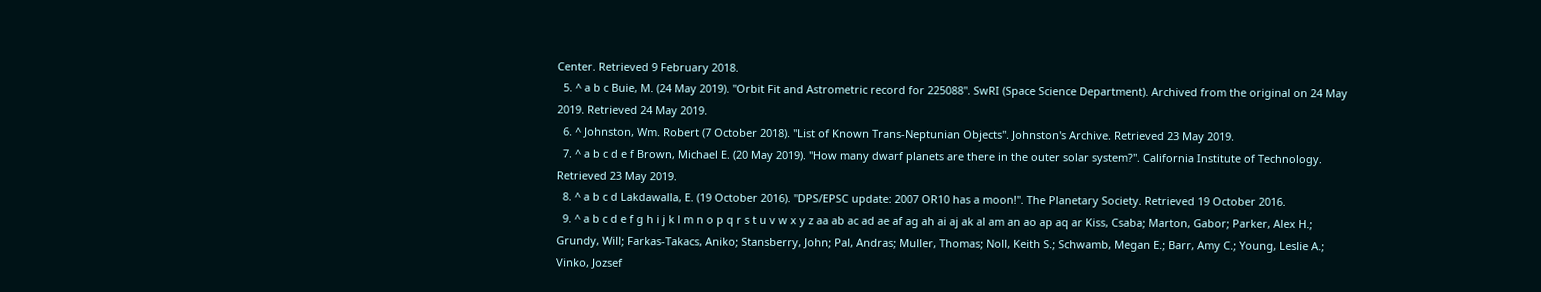Center. Retrieved 9 February 2018.
  5. ^ a b c Buie, M. (24 May 2019). "Orbit Fit and Astrometric record for 225088". SwRI (Space Science Department). Archived from the original on 24 May 2019. Retrieved 24 May 2019.
  6. ^ Johnston, Wm. Robert (7 October 2018). "List of Known Trans-Neptunian Objects". Johnston's Archive. Retrieved 23 May 2019.
  7. ^ a b c d e f Brown, Michael E. (20 May 2019). "How many dwarf planets are there in the outer solar system?". California Institute of Technology. Retrieved 23 May 2019.
  8. ^ a b c d Lakdawalla, E. (19 October 2016). "DPS/EPSC update: 2007 OR10 has a moon!". The Planetary Society. Retrieved 19 October 2016.
  9. ^ a b c d e f g h i j k l m n o p q r s t u v w x y z aa ab ac ad ae af ag ah ai aj ak al am an ao ap aq ar Kiss, Csaba; Marton, Gabor; Parker, Alex H.; Grundy, Will; Farkas-Takacs, Aniko; Stansberry, John; Pal, Andras; Muller, Thomas; Noll, Keith S.; Schwamb, Megan E.; Barr, Amy C.; Young, Leslie A.; Vinko, Jozsef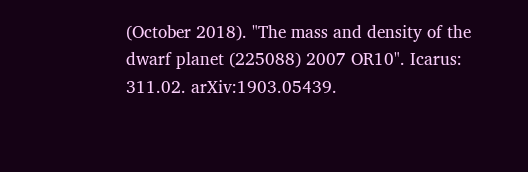(October 2018). "The mass and density of the dwarf planet (225088) 2007 OR10". Icarus: 311.02. arXiv:1903.05439.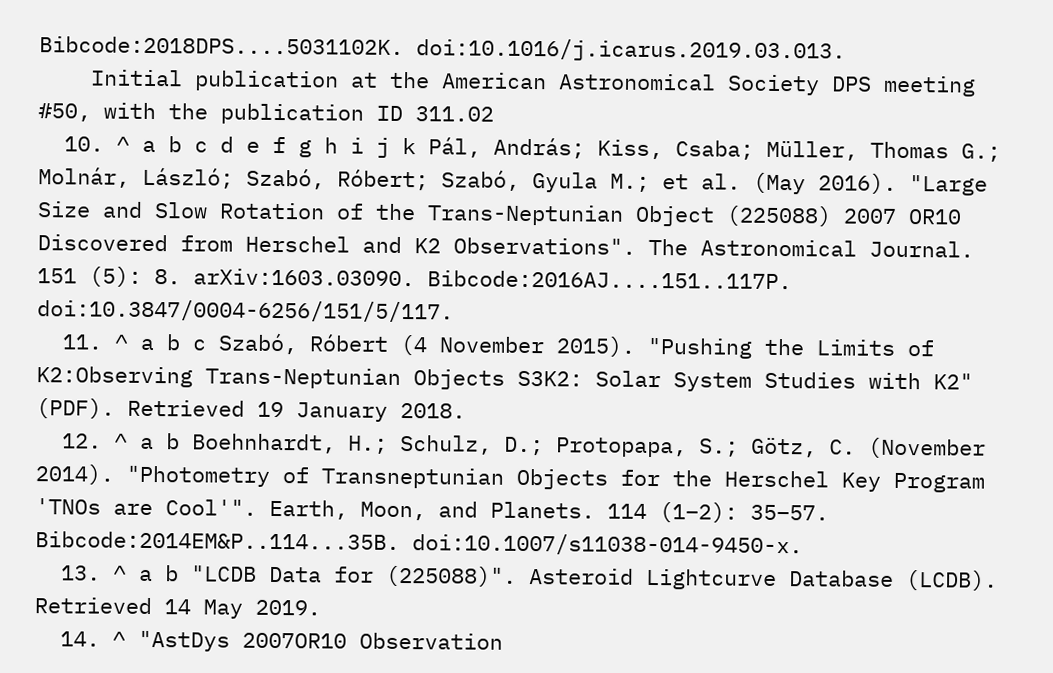Bibcode:2018DPS....5031102K. doi:10.1016/j.icarus.2019.03.013.
    Initial publication at the American Astronomical Society DPS meeting #50, with the publication ID 311.02
  10. ^ a b c d e f g h i j k Pál, András; Kiss, Csaba; Müller, Thomas G.; Molnár, László; Szabó, Róbert; Szabó, Gyula M.; et al. (May 2016). "Large Size and Slow Rotation of the Trans-Neptunian Object (225088) 2007 OR10 Discovered from Herschel and K2 Observations". The Astronomical Journal. 151 (5): 8. arXiv:1603.03090. Bibcode:2016AJ....151..117P. doi:10.3847/0004-6256/151/5/117.
  11. ^ a b c Szabó, Róbert (4 November 2015). "Pushing the Limits of K2:Observing Trans-Neptunian Objects S3K2: Solar System Studies with K2" (PDF). Retrieved 19 January 2018.
  12. ^ a b Boehnhardt, H.; Schulz, D.; Protopapa, S.; Götz, C. (November 2014). "Photometry of Transneptunian Objects for the Herschel Key Program 'TNOs are Cool'". Earth, Moon, and Planets. 114 (1–2): 35–57. Bibcode:2014EM&P..114...35B. doi:10.1007/s11038-014-9450-x.
  13. ^ a b "LCDB Data for (225088)". Asteroid Lightcurve Database (LCDB). Retrieved 14 May 2019.
  14. ^ "AstDys 2007OR10 Observation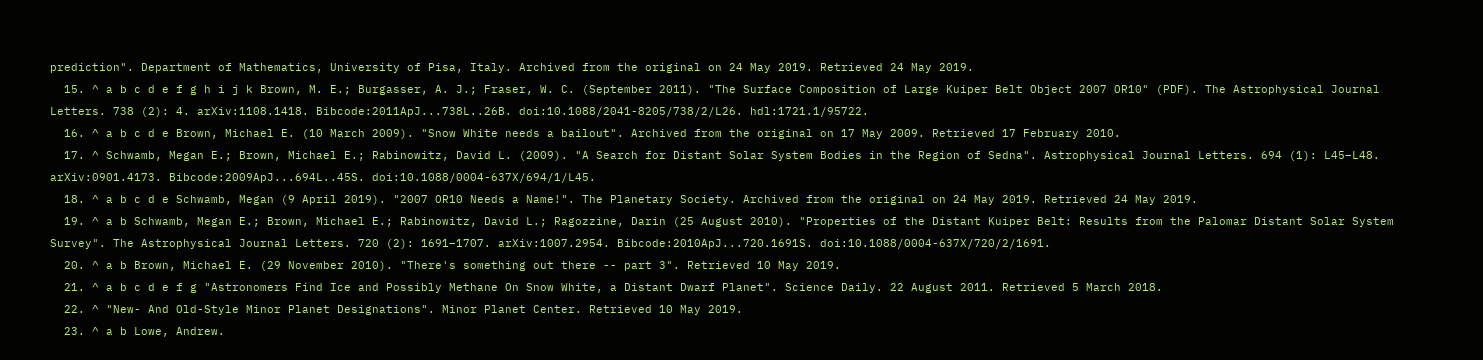prediction". Department of Mathematics, University of Pisa, Italy. Archived from the original on 24 May 2019. Retrieved 24 May 2019.
  15. ^ a b c d e f g h i j k Brown, M. E.; Burgasser, A. J.; Fraser, W. C. (September 2011). "The Surface Composition of Large Kuiper Belt Object 2007 OR10" (PDF). The Astrophysical Journal Letters. 738 (2): 4. arXiv:1108.1418. Bibcode:2011ApJ...738L..26B. doi:10.1088/2041-8205/738/2/L26. hdl:1721.1/95722.
  16. ^ a b c d e Brown, Michael E. (10 March 2009). "Snow White needs a bailout". Archived from the original on 17 May 2009. Retrieved 17 February 2010.
  17. ^ Schwamb, Megan E.; Brown, Michael E.; Rabinowitz, David L. (2009). "A Search for Distant Solar System Bodies in the Region of Sedna". Astrophysical Journal Letters. 694 (1): L45–L48. arXiv:0901.4173. Bibcode:2009ApJ...694L..45S. doi:10.1088/0004-637X/694/1/L45.
  18. ^ a b c d e Schwamb, Megan (9 April 2019). "2007 OR10 Needs a Name!". The Planetary Society. Archived from the original on 24 May 2019. Retrieved 24 May 2019.
  19. ^ a b Schwamb, Megan E.; Brown, Michael E.; Rabinowitz, David L.; Ragozzine, Darin (25 August 2010). "Properties of the Distant Kuiper Belt: Results from the Palomar Distant Solar System Survey". The Astrophysical Journal Letters. 720 (2): 1691–1707. arXiv:1007.2954. Bibcode:2010ApJ...720.1691S. doi:10.1088/0004-637X/720/2/1691.
  20. ^ a b Brown, Michael E. (29 November 2010). "There's something out there -- part 3". Retrieved 10 May 2019.
  21. ^ a b c d e f g "Astronomers Find Ice and Possibly Methane On Snow White, a Distant Dwarf Planet". Science Daily. 22 August 2011. Retrieved 5 March 2018.
  22. ^ "New- And Old-Style Minor Planet Designations". Minor Planet Center. Retrieved 10 May 2019.
  23. ^ a b Lowe, Andrew.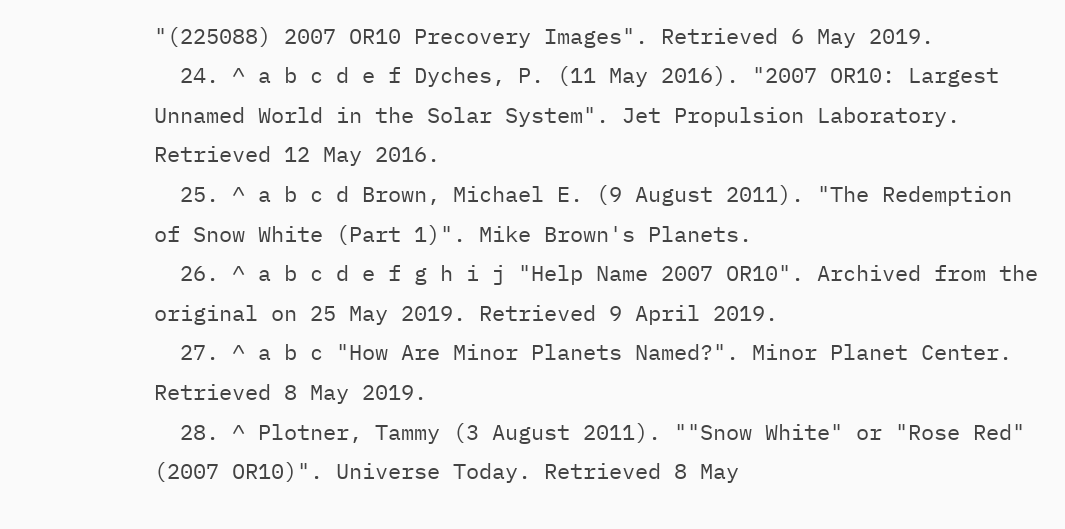"(225088) 2007 OR10 Precovery Images". Retrieved 6 May 2019.
  24. ^ a b c d e f Dyches, P. (11 May 2016). "2007 OR10: Largest Unnamed World in the Solar System". Jet Propulsion Laboratory. Retrieved 12 May 2016.
  25. ^ a b c d Brown, Michael E. (9 August 2011). "The Redemption of Snow White (Part 1)". Mike Brown's Planets.
  26. ^ a b c d e f g h i j "Help Name 2007 OR10". Archived from the original on 25 May 2019. Retrieved 9 April 2019.
  27. ^ a b c "How Are Minor Planets Named?". Minor Planet Center. Retrieved 8 May 2019.
  28. ^ Plotner, Tammy (3 August 2011). ""Snow White" or "Rose Red" (2007 OR10)". Universe Today. Retrieved 8 May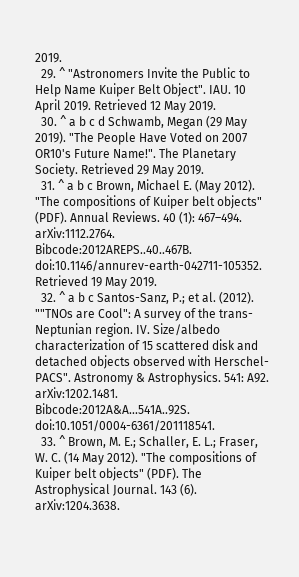2019.
  29. ^ "Astronomers Invite the Public to Help Name Kuiper Belt Object". IAU. 10 April 2019. Retrieved 12 May 2019.
  30. ^ a b c d Schwamb, Megan (29 May 2019). "The People Have Voted on 2007 OR10's Future Name!". The Planetary Society. Retrieved 29 May 2019.
  31. ^ a b c Brown, Michael E. (May 2012). "The compositions of Kuiper belt objects" (PDF). Annual Reviews. 40 (1): 467–494. arXiv:1112.2764. Bibcode:2012AREPS..40..467B. doi:10.1146/annurev-earth-042711-105352. Retrieved 19 May 2019.
  32. ^ a b c Santos-Sanz, P.; et al. (2012). ""TNOs are Cool": A survey of the trans-Neptunian region. IV. Size/albedo characterization of 15 scattered disk and detached objects observed with Herschel-PACS". Astronomy & Astrophysics. 541: A92. arXiv:1202.1481. Bibcode:2012A&A...541A..92S. doi:10.1051/0004-6361/201118541.
  33. ^ Brown, M. E.; Schaller, E. L.; Fraser, W. C. (14 May 2012). "The compositions of Kuiper belt objects" (PDF). The Astrophysical Journal. 143 (6). arXiv:1204.3638.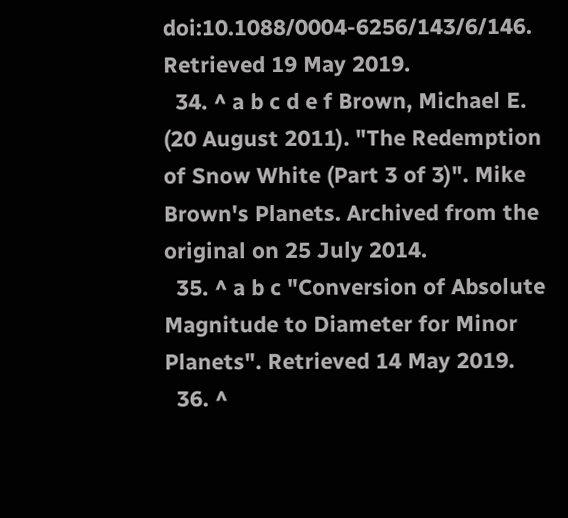doi:10.1088/0004-6256/143/6/146. Retrieved 19 May 2019.
  34. ^ a b c d e f Brown, Michael E. (20 August 2011). "The Redemption of Snow White (Part 3 of 3)". Mike Brown's Planets. Archived from the original on 25 July 2014.
  35. ^ a b c "Conversion of Absolute Magnitude to Diameter for Minor Planets". Retrieved 14 May 2019.
  36. ^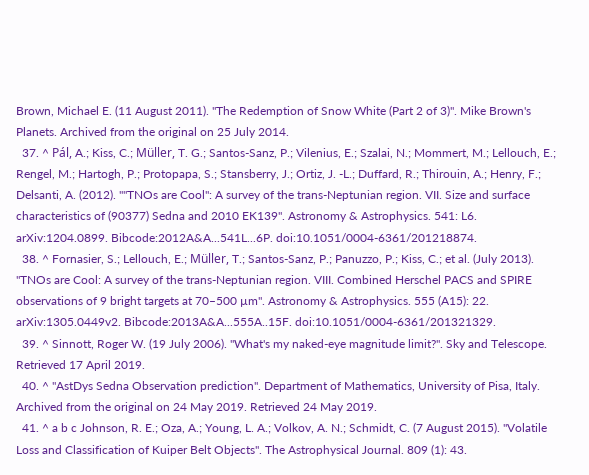Brown, Michael E. (11 August 2011). "The Redemption of Snow White (Part 2 of 3)". Mike Brown's Planets. Archived from the original on 25 July 2014.
  37. ^ Pál, A.; Kiss, C.; Müller, T. G.; Santos-Sanz, P.; Vilenius, E.; Szalai, N.; Mommert, M.; Lellouch, E.; Rengel, M.; Hartogh, P.; Protopapa, S.; Stansberry, J.; Ortiz, J. -L.; Duffard, R.; Thirouin, A.; Henry, F.; Delsanti, A. (2012). ""TNOs are Cool": A survey of the trans-Neptunian region. VII. Size and surface characteristics of (90377) Sedna and 2010 EK139". Astronomy & Astrophysics. 541: L6. arXiv:1204.0899. Bibcode:2012A&A...541L...6P. doi:10.1051/0004-6361/201218874.
  38. ^ Fornasier, S.; Lellouch, E.; Müller, T.; Santos-Sanz, P.; Panuzzo, P.; Kiss, C.; et al. (July 2013). "TNOs are Cool: A survey of the trans-Neptunian region. VIII. Combined Herschel PACS and SPIRE observations of 9 bright targets at 70–500 µm". Astronomy & Astrophysics. 555 (A15): 22. arXiv:1305.0449v2. Bibcode:2013A&A...555A..15F. doi:10.1051/0004-6361/201321329.
  39. ^ Sinnott, Roger W. (19 July 2006). "What's my naked-eye magnitude limit?". Sky and Telescope. Retrieved 17 April 2019.
  40. ^ "AstDys Sedna Observation prediction". Department of Mathematics, University of Pisa, Italy. Archived from the original on 24 May 2019. Retrieved 24 May 2019.
  41. ^ a b c Johnson, R. E.; Oza, A.; Young, L. A.; Volkov, A. N.; Schmidt, C. (7 August 2015). "Volatile Loss and Classification of Kuiper Belt Objects". The Astrophysical Journal. 809 (1): 43.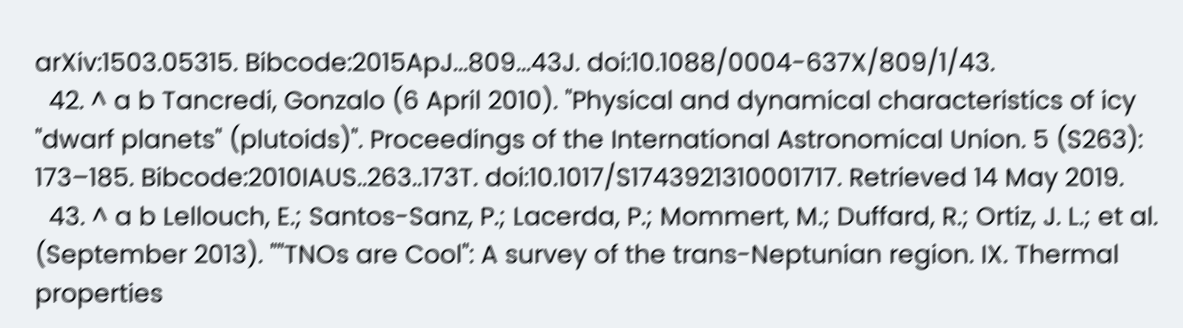arXiv:1503.05315. Bibcode:2015ApJ...809...43J. doi:10.1088/0004-637X/809/1/43.
  42. ^ a b Tancredi, Gonzalo (6 April 2010). "Physical and dynamical characteristics of icy "dwarf planets" (plutoids)". Proceedings of the International Astronomical Union. 5 (S263): 173–185. Bibcode:2010IAUS..263..173T. doi:10.1017/S1743921310001717. Retrieved 14 May 2019.
  43. ^ a b Lellouch, E.; Santos-Sanz, P.; Lacerda, P.; Mommert, M.; Duffard, R.; Ortiz, J. L.; et al. (September 2013). ""TNOs are Cool": A survey of the trans-Neptunian region. IX. Thermal properties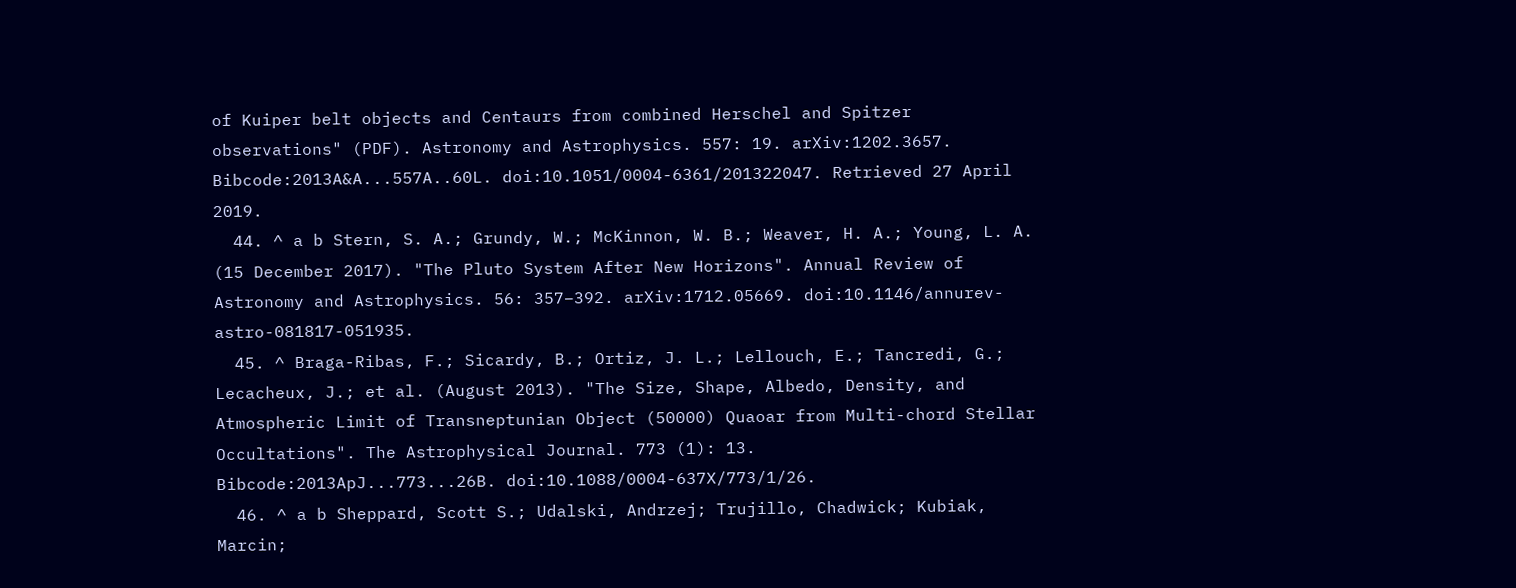of Kuiper belt objects and Centaurs from combined Herschel and Spitzer observations" (PDF). Astronomy and Astrophysics. 557: 19. arXiv:1202.3657. Bibcode:2013A&A...557A..60L. doi:10.1051/0004-6361/201322047. Retrieved 27 April 2019.
  44. ^ a b Stern, S. A.; Grundy, W.; McKinnon, W. B.; Weaver, H. A.; Young, L. A. (15 December 2017). "The Pluto System After New Horizons". Annual Review of Astronomy and Astrophysics. 56: 357–392. arXiv:1712.05669. doi:10.1146/annurev-astro-081817-051935.
  45. ^ Braga-Ribas, F.; Sicardy, B.; Ortiz, J. L.; Lellouch, E.; Tancredi, G.; Lecacheux, J.; et al. (August 2013). "The Size, Shape, Albedo, Density, and Atmospheric Limit of Transneptunian Object (50000) Quaoar from Multi-chord Stellar Occultations". The Astrophysical Journal. 773 (1): 13. Bibcode:2013ApJ...773...26B. doi:10.1088/0004-637X/773/1/26.
  46. ^ a b Sheppard, Scott S.; Udalski, Andrzej; Trujillo, Chadwick; Kubiak, Marcin;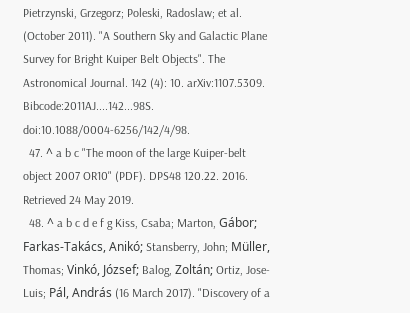Pietrzynski, Grzegorz; Poleski, Radoslaw; et al. (October 2011). "A Southern Sky and Galactic Plane Survey for Bright Kuiper Belt Objects". The Astronomical Journal. 142 (4): 10. arXiv:1107.5309. Bibcode:2011AJ....142...98S. doi:10.1088/0004-6256/142/4/98.
  47. ^ a b c "The moon of the large Kuiper-belt object 2007 OR10" (PDF). DPS48 120.22. 2016. Retrieved 24 May 2019.
  48. ^ a b c d e f g Kiss, Csaba; Marton, Gábor; Farkas-Takács, Anikó; Stansberry, John; Müller, Thomas; Vinkó, József; Balog, Zoltán; Ortiz, Jose-Luis; Pál, András (16 March 2017). "Discovery of a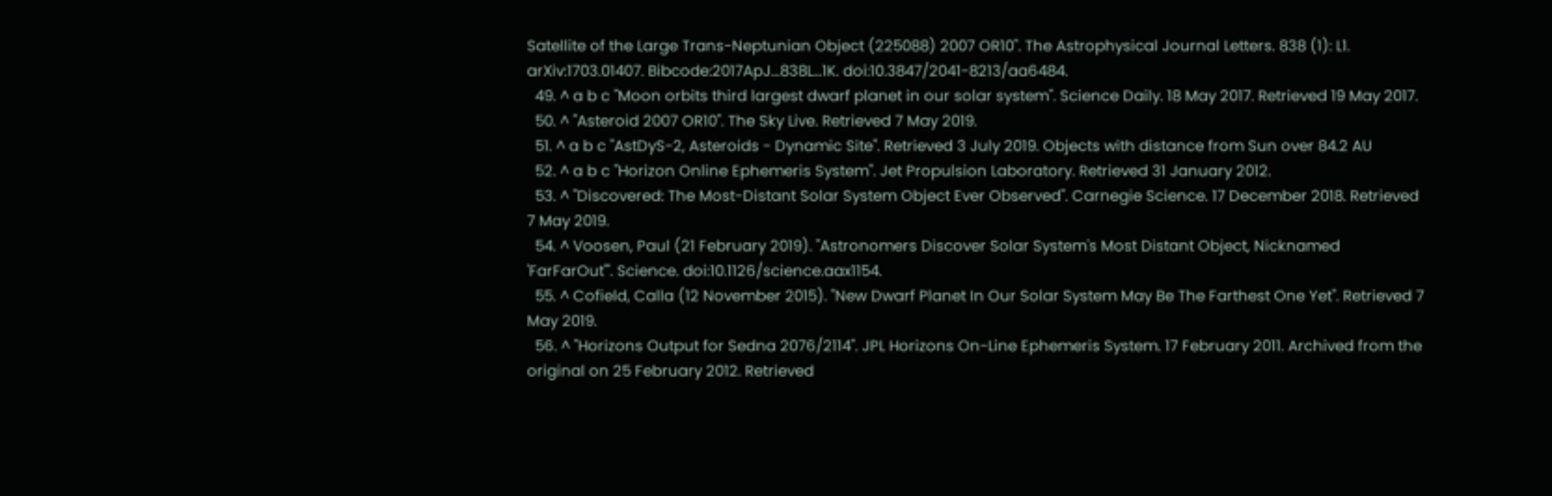Satellite of the Large Trans-Neptunian Object (225088) 2007 OR10". The Astrophysical Journal Letters. 838 (1): L1. arXiv:1703.01407. Bibcode:2017ApJ...838L...1K. doi:10.3847/2041-8213/aa6484.
  49. ^ a b c "Moon orbits third largest dwarf planet in our solar system". Science Daily. 18 May 2017. Retrieved 19 May 2017.
  50. ^ "Asteroid 2007 OR10". The Sky Live. Retrieved 7 May 2019.
  51. ^ a b c "AstDyS-2, Asteroids - Dynamic Site". Retrieved 3 July 2019. Objects with distance from Sun over 84.2 AU
  52. ^ a b c "Horizon Online Ephemeris System". Jet Propulsion Laboratory. Retrieved 31 January 2012.
  53. ^ "Discovered: The Most-Distant Solar System Object Ever Observed". Carnegie Science. 17 December 2018. Retrieved 7 May 2019.
  54. ^ Voosen, Paul (21 February 2019). "Astronomers Discover Solar System's Most Distant Object, Nicknamed 'FarFarOut'". Science. doi:10.1126/science.aax1154.
  55. ^ Cofield, Calla (12 November 2015). "New Dwarf Planet In Our Solar System May Be The Farthest One Yet". Retrieved 7 May 2019.
  56. ^ "Horizons Output for Sedna 2076/2114". JPL Horizons On-Line Ephemeris System. 17 February 2011. Archived from the original on 25 February 2012. Retrieved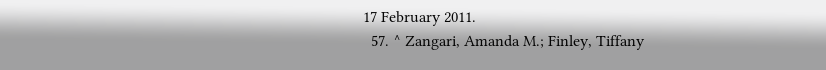17 February 2011.
  57. ^ Zangari, Amanda M.; Finley, Tiffany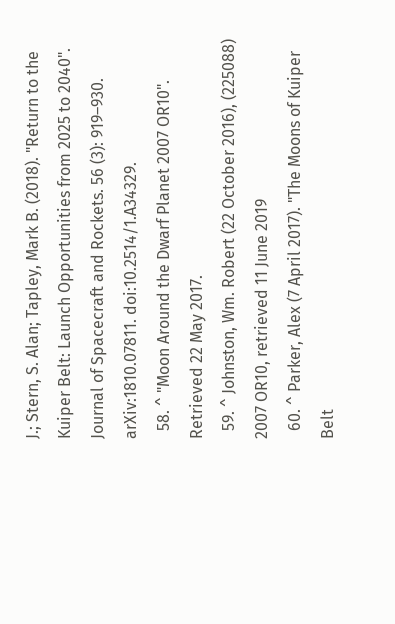J.; Stern, S. Alan; Tapley, Mark B. (2018). "Return to the Kuiper Belt: Launch Opportunities from 2025 to 2040". Journal of Spacecraft and Rockets. 56 (3): 919–930. arXiv:1810.07811. doi:10.2514/1.A34329.
  58. ^ "Moon Around the Dwarf Planet 2007 OR10". Retrieved 22 May 2017.
  59. ^ Johnston, Wm. Robert (22 October 2016), (225088) 2007 OR10, retrieved 11 June 2019
  60. ^ Parker, Alex (7 April 2017). "The Moons of Kuiper Belt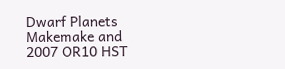Dwarf Planets Makemake and 2007 OR10 HST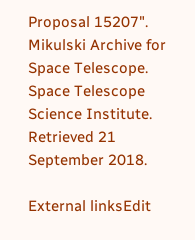Proposal 15207". Mikulski Archive for Space Telescope. Space Telescope Science Institute. Retrieved 21 September 2018.

External linksEdit